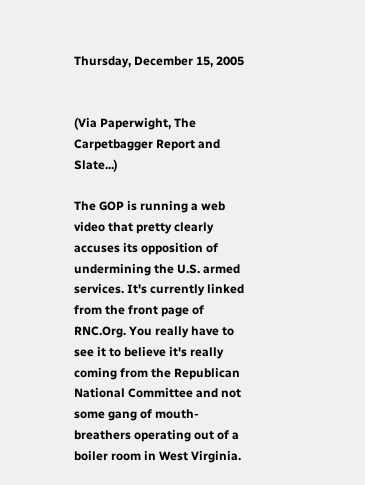Thursday, December 15, 2005


(Via Paperwight, The Carpetbagger Report and Slate...)

The GOP is running a web video that pretty clearly accuses its opposition of undermining the U.S. armed services. It's currently linked from the front page of RNC.Org. You really have to see it to believe it's really coming from the Republican National Committee and not some gang of mouth-breathers operating out of a boiler room in West Virginia.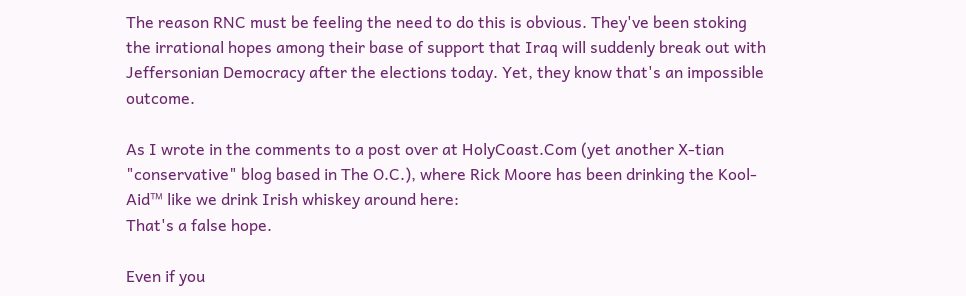The reason RNC must be feeling the need to do this is obvious. They've been stoking the irrational hopes among their base of support that Iraq will suddenly break out with Jeffersonian Democracy after the elections today. Yet, they know that's an impossible outcome.

As I wrote in the comments to a post over at HolyCoast.Com (yet another X-tian "conservative" blog based in The O.C.), where Rick Moore has been drinking the Kool-Aid™ like we drink Irish whiskey around here:
That's a false hope.

Even if you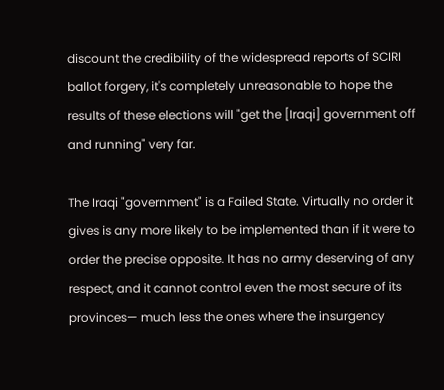discount the credibility of the widespread reports of SCIRI ballot forgery, it's completely unreasonable to hope the results of these elections will "get the [Iraqi] government off and running" very far.

The Iraqi "government" is a Failed State. Virtually no order it gives is any more likely to be implemented than if it were to order the precise opposite. It has no army deserving of any respect, and it cannot control even the most secure of its provinces— much less the ones where the insurgency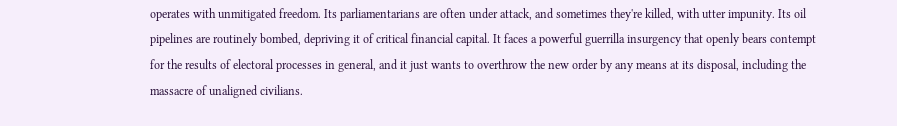operates with unmitigated freedom. Its parliamentarians are often under attack, and sometimes they're killed, with utter impunity. Its oil pipelines are routinely bombed, depriving it of critical financial capital. It faces a powerful guerrilla insurgency that openly bears contempt for the results of electoral processes in general, and it just wants to overthrow the new order by any means at its disposal, including the massacre of unaligned civilians.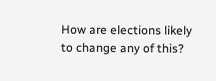How are elections likely to change any of this?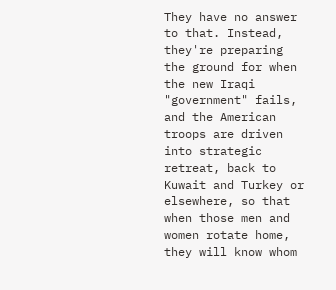They have no answer to that. Instead, they're preparing the ground for when the new Iraqi "government" fails, and the American troops are driven into strategic retreat, back to Kuwait and Turkey or elsewhere, so that when those men and women rotate home, they will know whom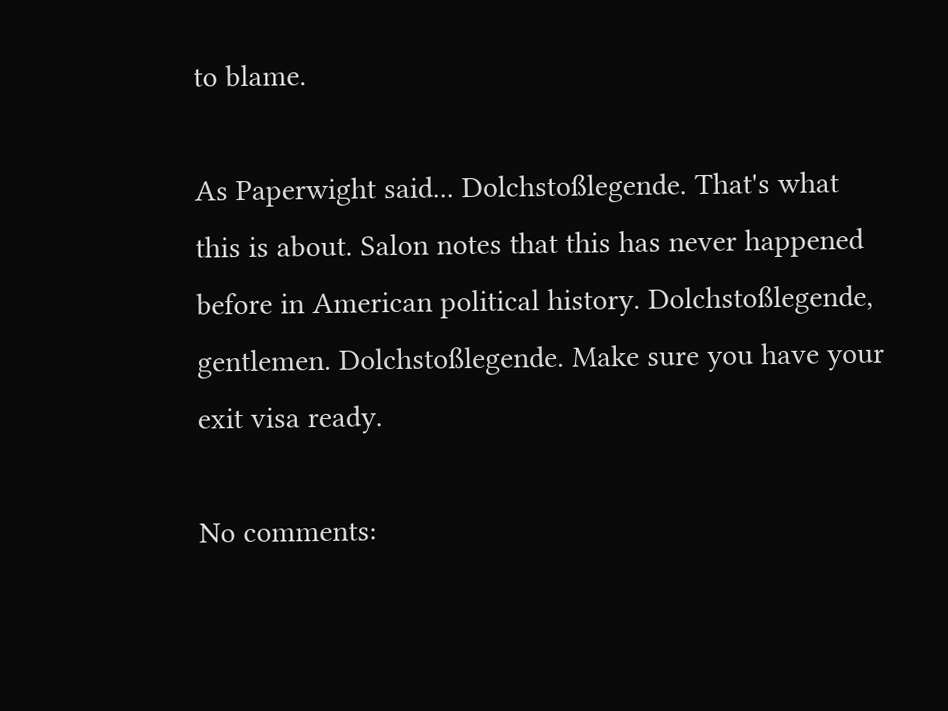to blame.

As Paperwight said... Dolchstoßlegende. That's what this is about. Salon notes that this has never happened before in American political history. Dolchstoßlegende, gentlemen. Dolchstoßlegende. Make sure you have your exit visa ready.

No comments: